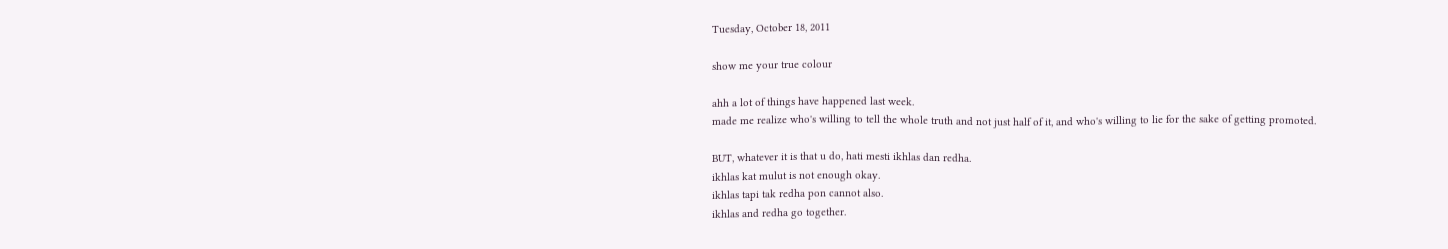Tuesday, October 18, 2011

show me your true colour

ahh a lot of things have happened last week.
made me realize who's willing to tell the whole truth and not just half of it, and who's willing to lie for the sake of getting promoted.

BUT, whatever it is that u do, hati mesti ikhlas dan redha.
ikhlas kat mulut is not enough okay.
ikhlas tapi tak redha pon cannot also.
ikhlas and redha go together.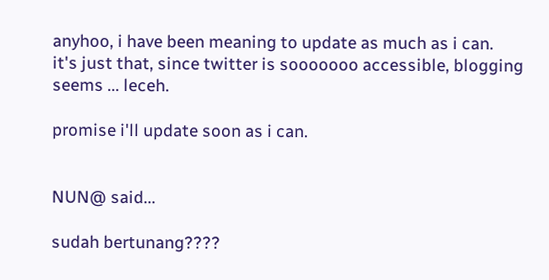anyhoo, i have been meaning to update as much as i can.
it's just that, since twitter is sooooooo accessible, blogging seems ... leceh.

promise i'll update soon as i can.


NUN@ said...

sudah bertunang????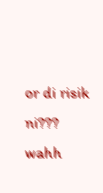or di risik ni??? wahh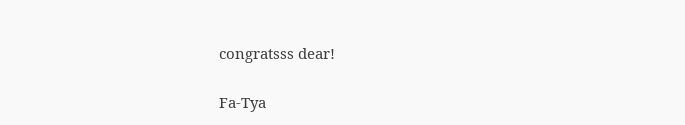congratsss dear!

Fa-Tya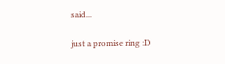said...

just a promise ring :D